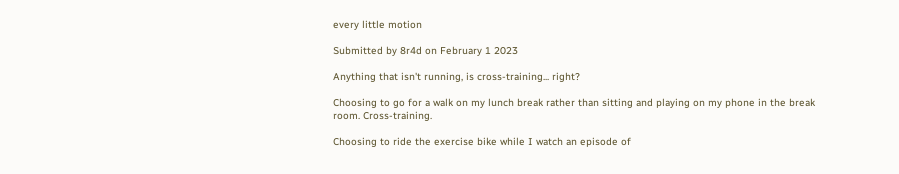every little motion

Submitted by 8r4d on February 1 2023

Anything that isn't running, is cross-training... right?

Choosing to go for a walk on my lunch break rather than sitting and playing on my phone in the break room. Cross-training.

Choosing to ride the exercise bike while I watch an episode of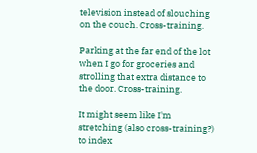television instead of slouching on the couch. Cross-training.

Parking at the far end of the lot when I go for groceries and strolling that extra distance to the door. Cross-training.

It might seem like I'm stretching (also cross-training?) to index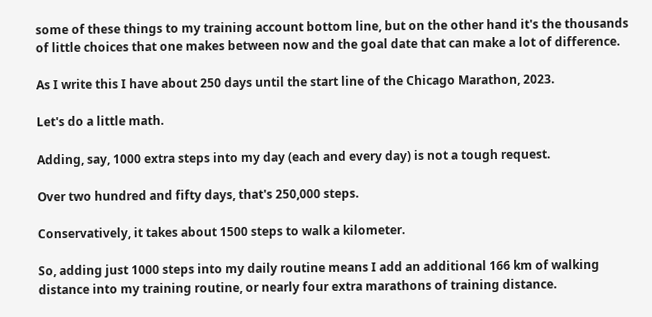some of these things to my training account bottom line, but on the other hand it's the thousands of little choices that one makes between now and the goal date that can make a lot of difference.

As I write this I have about 250 days until the start line of the Chicago Marathon, 2023.

Let's do a little math.

Adding, say, 1000 extra steps into my day (each and every day) is not a tough request.

Over two hundred and fifty days, that's 250,000 steps.

Conservatively, it takes about 1500 steps to walk a kilometer.

So, adding just 1000 steps into my daily routine means I add an additional 166 km of walking distance into my training routine, or nearly four extra marathons of training distance.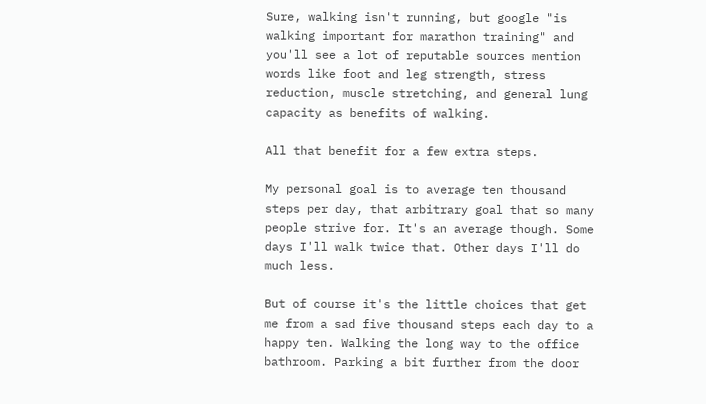Sure, walking isn't running, but google "is walking important for marathon training" and you'll see a lot of reputable sources mention words like foot and leg strength, stress reduction, muscle stretching, and general lung capacity as benefits of walking.

All that benefit for a few extra steps.

My personal goal is to average ten thousand steps per day, that arbitrary goal that so many people strive for. It's an average though. Some days I'll walk twice that. Other days I'll do much less.

But of course it's the little choices that get me from a sad five thousand steps each day to a happy ten. Walking the long way to the office bathroom. Parking a bit further from the door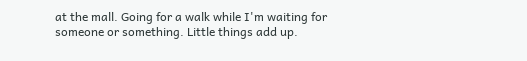at the mall. Going for a walk while I'm waiting for someone or something. Little things add up.